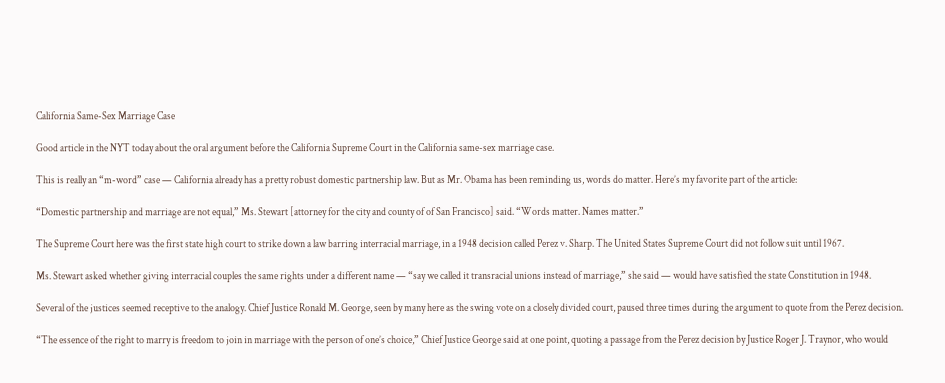California Same-Sex Marriage Case

Good article in the NYT today about the oral argument before the California Supreme Court in the California same-sex marriage case.

This is really an “m-word” case — California already has a pretty robust domestic partnership law. But as Mr. Obama has been reminding us, words do matter. Here’s my favorite part of the article:

“Domestic partnership and marriage are not equal,” Ms. Stewart [attorney for the city and county of of San Francisco] said. “Words matter. Names matter.”

The Supreme Court here was the first state high court to strike down a law barring interracial marriage, in a 1948 decision called Perez v. Sharp. The United States Supreme Court did not follow suit until 1967.

Ms. Stewart asked whether giving interracial couples the same rights under a different name — “say we called it transracial unions instead of marriage,” she said — would have satisfied the state Constitution in 1948.

Several of the justices seemed receptive to the analogy. Chief Justice Ronald M. George, seen by many here as the swing vote on a closely divided court, paused three times during the argument to quote from the Perez decision.

“The essence of the right to marry is freedom to join in marriage with the person of one’s choice,” Chief Justice George said at one point, quoting a passage from the Perez decision by Justice Roger J. Traynor, who would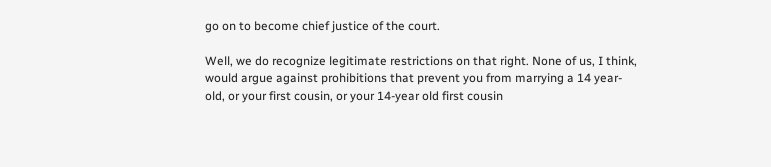go on to become chief justice of the court.

Well, we do recognize legitimate restrictions on that right. None of us, I think, would argue against prohibitions that prevent you from marrying a 14 year-old, or your first cousin, or your 14-year old first cousin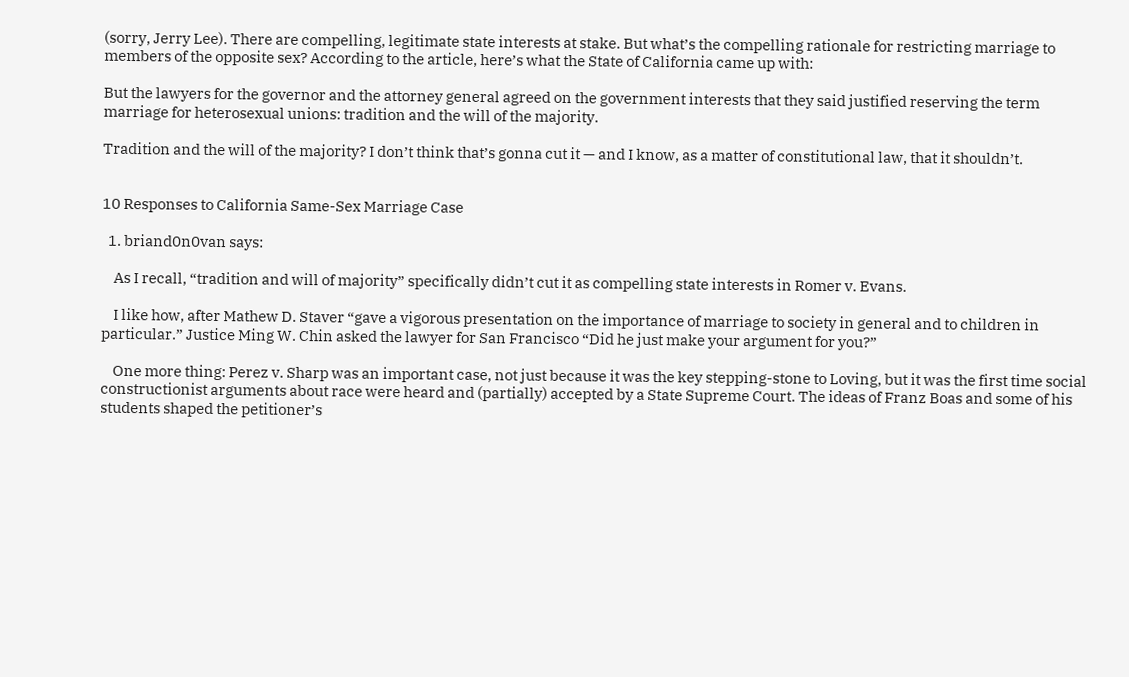(sorry, Jerry Lee). There are compelling, legitimate state interests at stake. But what’s the compelling rationale for restricting marriage to members of the opposite sex? According to the article, here’s what the State of California came up with:

But the lawyers for the governor and the attorney general agreed on the government interests that they said justified reserving the term marriage for heterosexual unions: tradition and the will of the majority.

Tradition and the will of the majority? I don’t think that’s gonna cut it — and I know, as a matter of constitutional law, that it shouldn’t.


10 Responses to California Same-Sex Marriage Case

  1. briand0n0van says:

    As I recall, “tradition and will of majority” specifically didn’t cut it as compelling state interests in Romer v. Evans.

    I like how, after Mathew D. Staver “gave a vigorous presentation on the importance of marriage to society in general and to children in particular.” Justice Ming W. Chin asked the lawyer for San Francisco “Did he just make your argument for you?”

    One more thing: Perez v. Sharp was an important case, not just because it was the key stepping-stone to Loving, but it was the first time social constructionist arguments about race were heard and (partially) accepted by a State Supreme Court. The ideas of Franz Boas and some of his students shaped the petitioner’s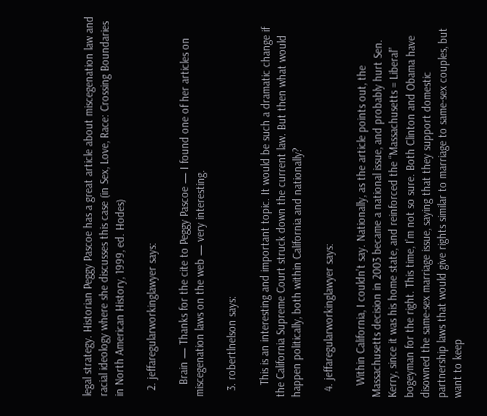legal strategy. Historian Peggy Pascoe has a great article about miscegenation law and racial ideology where she discusses this case (in Sex, Love, Race: Crossing Boundaries in North American History, 1999, ed. Hodes)

  2. jeffaregularworkinglawyer says:

    Brain — Thanks for the cite to Peggy Pascoe — I found one of her articles on miscegenation laws on the web — very interesting.

  3. robertlnelson says:

    This is an interesting and important topic. It would be such a dramatic change if the California Supreme Court struck down the current law. But then what would happen politically, both within California and nationally?

  4. jeffaregularworkinglawyer says:

    Within California, I couldn’t say. Nationally, as the article points out, the Massachusetts decision in 2003 became a national issue, and probably hurt Sen. Kerry, since it was his home state, and reinforced the “Massachusetts = Liberal” bogeyman for the right. This time, I’m not so sure. Both Clinton and Obama have disowned the same-sex marriage issue, saying that they support domestic partnership laws that would give rights similar to marriage to same-sex couples, but want to keep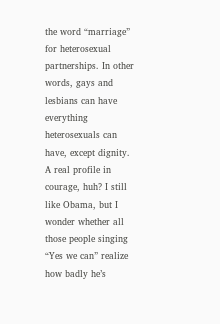the word “marriage” for heterosexual partnerships. In other words, gays and lesbians can have everything heterosexuals can have, except dignity. A real profile in courage, huh? I still like Obama, but I wonder whether all those people singing “Yes we can” realize how badly he’s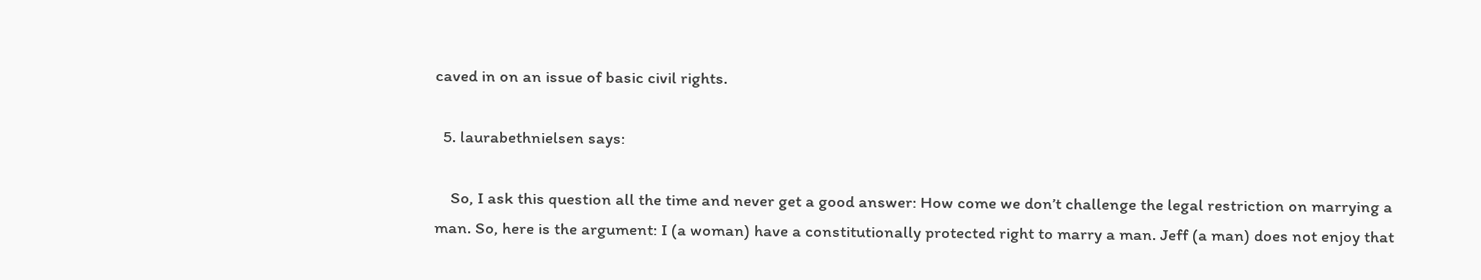caved in on an issue of basic civil rights.

  5. laurabethnielsen says:

    So, I ask this question all the time and never get a good answer: How come we don’t challenge the legal restriction on marrying a man. So, here is the argument: I (a woman) have a constitutionally protected right to marry a man. Jeff (a man) does not enjoy that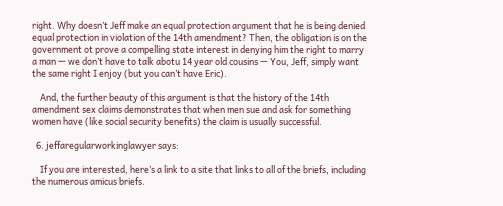right. Why doesn’t Jeff make an equal protection argument that he is being denied equal protection in violation of the 14th amendment? Then, the obligation is on the government ot prove a compelling state interest in denying him the right to marry a man — we don’t have to talk abotu 14 year old cousins — You, Jeff, simply want the same right I enjoy (but you can’t have Eric).

    And, the further beauty of this argument is that the history of the 14th amendment sex claims demonstrates that when men sue and ask for something women have (like social security benefits) the claim is usually successful.

  6. jeffaregularworkinglawyer says:

    If you are interested, here’s a link to a site that links to all of the briefs, including the numerous amicus briefs.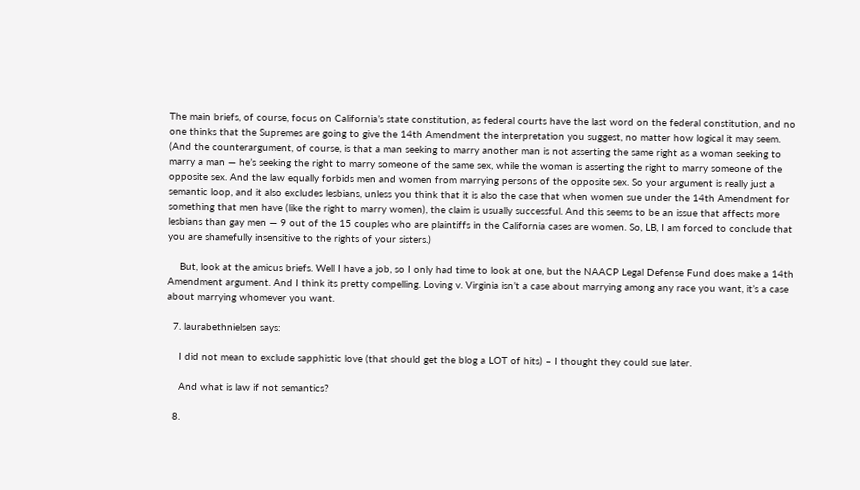The main briefs, of course, focus on California’s state constitution, as federal courts have the last word on the federal constitution, and no one thinks that the Supremes are going to give the 14th Amendment the interpretation you suggest, no matter how logical it may seem. (And the counterargument, of course, is that a man seeking to marry another man is not asserting the same right as a woman seeking to marry a man — he’s seeking the right to marry someone of the same sex, while the woman is asserting the right to marry someone of the opposite sex. And the law equally forbids men and women from marrying persons of the opposite sex. So your argument is really just a semantic loop, and it also excludes lesbians, unless you think that it is also the case that when women sue under the 14th Amendment for something that men have (like the right to marry women), the claim is usually successful. And this seems to be an issue that affects more lesbians than gay men — 9 out of the 15 couples who are plaintiffs in the California cases are women. So, LB, I am forced to conclude that you are shamefully insensitive to the rights of your sisters.)

    But, look at the amicus briefs. Well I have a job, so I only had time to look at one, but the NAACP Legal Defense Fund does make a 14th Amendment argument. And I think its pretty compelling. Loving v. Virginia isn’t a case about marrying among any race you want, it’s a case about marrying whomever you want.

  7. laurabethnielsen says:

    I did not mean to exclude sapphistic love (that should get the blog a LOT of hits) – I thought they could sue later.

    And what is law if not semantics?

  8.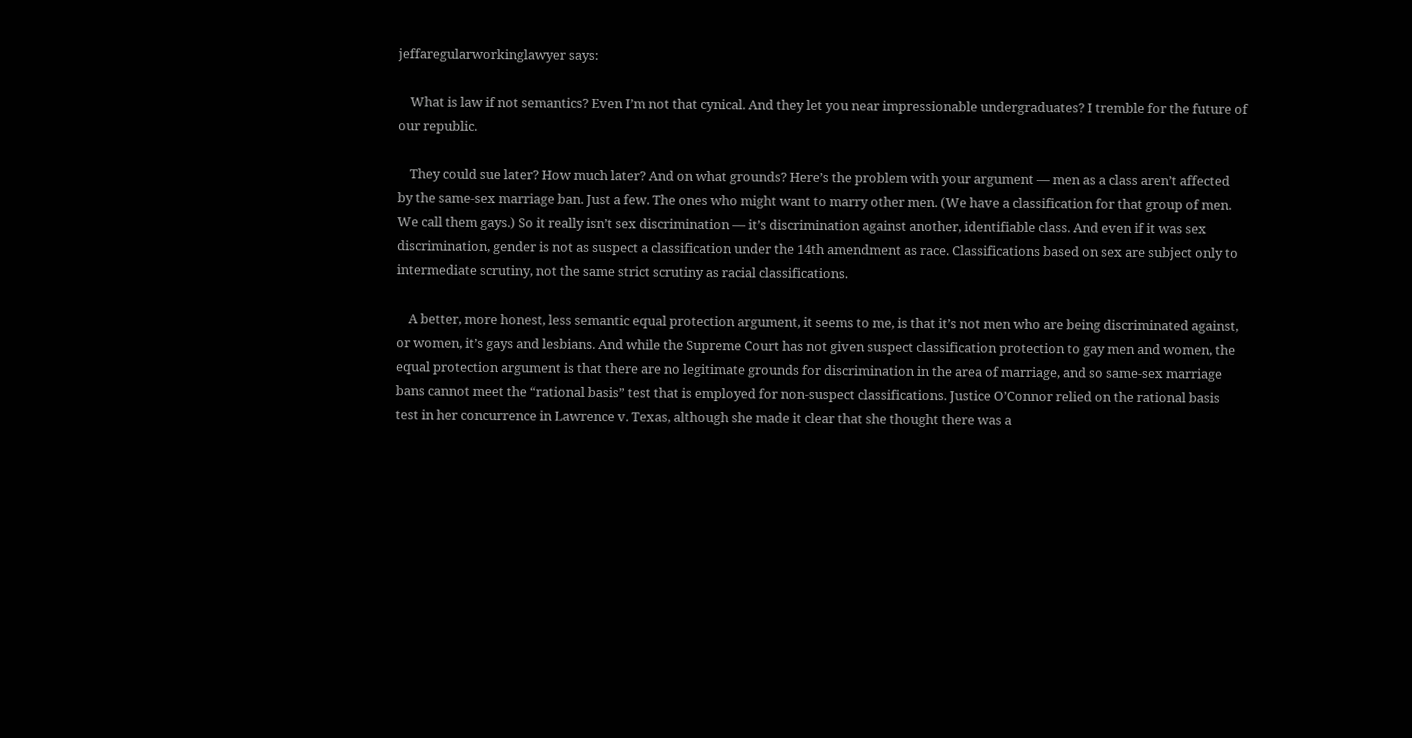jeffaregularworkinglawyer says:

    What is law if not semantics? Even I’m not that cynical. And they let you near impressionable undergraduates? I tremble for the future of our republic.

    They could sue later? How much later? And on what grounds? Here’s the problem with your argument — men as a class aren’t affected by the same-sex marriage ban. Just a few. The ones who might want to marry other men. (We have a classification for that group of men. We call them gays.) So it really isn’t sex discrimination — it’s discrimination against another, identifiable class. And even if it was sex discrimination, gender is not as suspect a classification under the 14th amendment as race. Classifications based on sex are subject only to intermediate scrutiny, not the same strict scrutiny as racial classifications.

    A better, more honest, less semantic equal protection argument, it seems to me, is that it’s not men who are being discriminated against, or women, it’s gays and lesbians. And while the Supreme Court has not given suspect classification protection to gay men and women, the equal protection argument is that there are no legitimate grounds for discrimination in the area of marriage, and so same-sex marriage bans cannot meet the “rational basis” test that is employed for non-suspect classifications. Justice O’Connor relied on the rational basis test in her concurrence in Lawrence v. Texas, although she made it clear that she thought there was a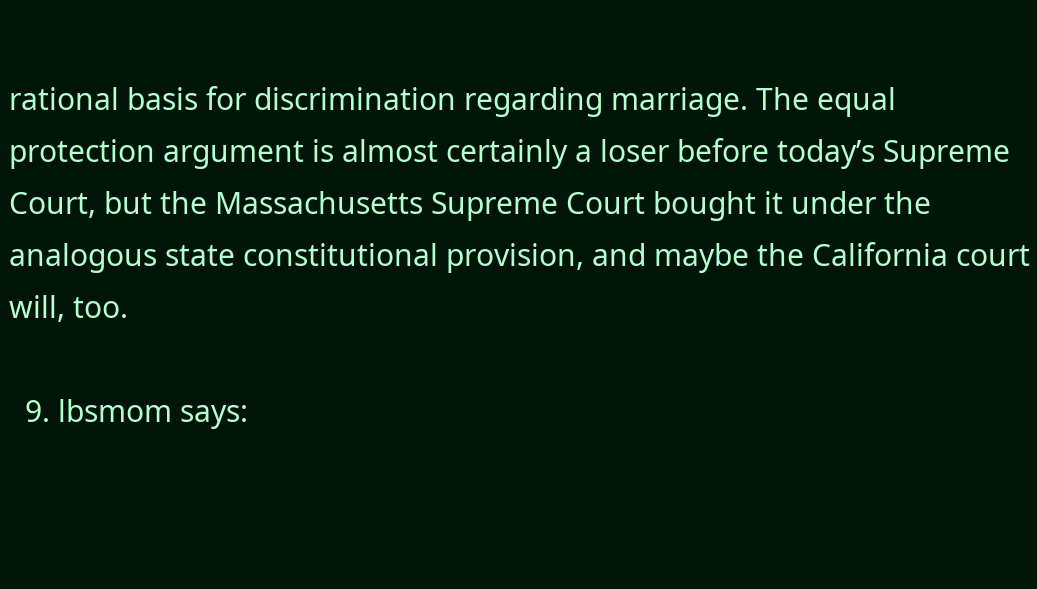rational basis for discrimination regarding marriage. The equal protection argument is almost certainly a loser before today’s Supreme Court, but the Massachusetts Supreme Court bought it under the analogous state constitutional provision, and maybe the California court will, too.

  9. lbsmom says: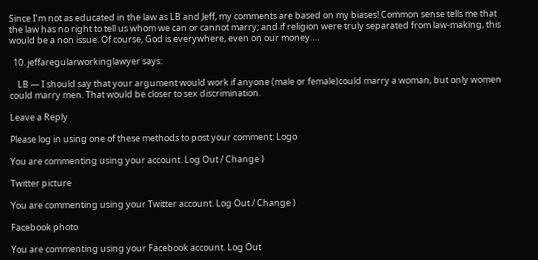Since I’m not as educated in the law as LB and Jeff, my comments are based on my biases! Common sense tells me that the law has no right to tell us whom we can or cannot marry; and if religion were truly separated from law-making, this would be a non issue. Of course, God is everywhere, even on our money….

  10. jeffaregularworkinglawyer says:

    LB — I should say that your argument would work if anyone (male or female)could marry a woman, but only women could marry men. That would be closer to sex discrimination.

Leave a Reply

Please log in using one of these methods to post your comment: Logo

You are commenting using your account. Log Out / Change )

Twitter picture

You are commenting using your Twitter account. Log Out / Change )

Facebook photo

You are commenting using your Facebook account. Log Out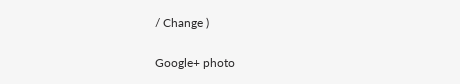/ Change )

Google+ photo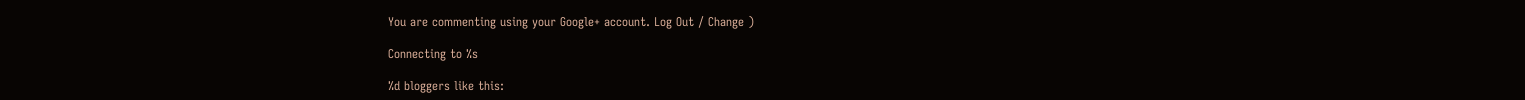You are commenting using your Google+ account. Log Out / Change )

Connecting to %s

%d bloggers like this: